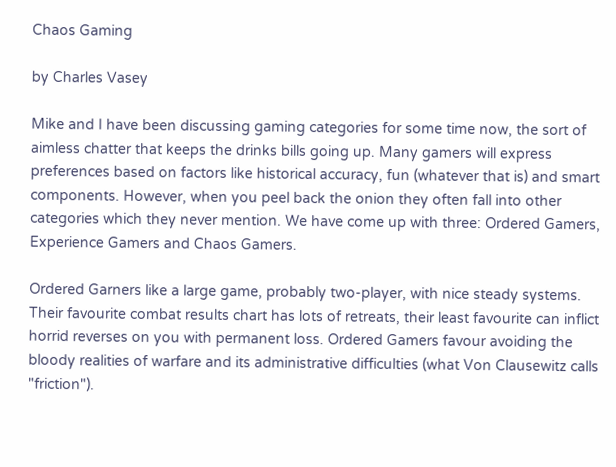Chaos Gaming

by Charles Vasey

Mike and I have been discussing gaming categories for some time now, the sort of aimless chatter that keeps the drinks bills going up. Many gamers will express preferences based on factors like historical accuracy, fun (whatever that is) and smart components. However, when you peel back the onion they often fall into other categories which they never mention. We have come up with three: Ordered Gamers, Experience Gamers and Chaos Gamers.

Ordered Garners like a large game, probably two-player, with nice steady systems. Their favourite combat results chart has lots of retreats, their least favourite can inflict horrid reverses on you with permanent loss. Ordered Gamers favour avoiding the bloody realities of warfare and its administrative difficulties (what Von Clausewitz calls "friction").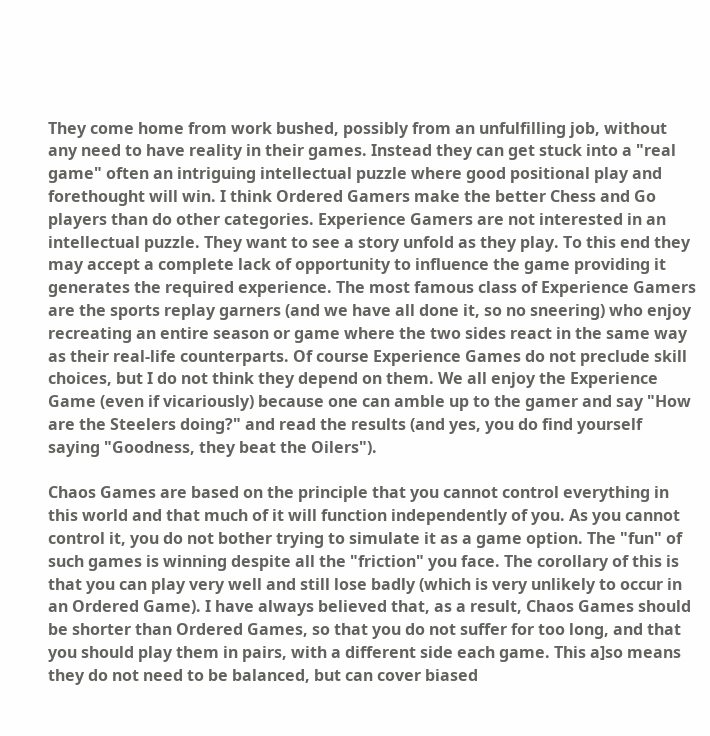They come home from work bushed, possibly from an unfulfilling job, without any need to have reality in their games. Instead they can get stuck into a "real game" often an intriguing intellectual puzzle where good positional play and forethought will win. I think Ordered Gamers make the better Chess and Go players than do other categories. Experience Gamers are not interested in an intellectual puzzle. They want to see a story unfold as they play. To this end they may accept a complete lack of opportunity to influence the game providing it generates the required experience. The most famous class of Experience Gamers are the sports replay garners (and we have all done it, so no sneering) who enjoy recreating an entire season or game where the two sides react in the same way as their real-life counterparts. Of course Experience Games do not preclude skill choices, but I do not think they depend on them. We all enjoy the Experience Game (even if vicariously) because one can amble up to the gamer and say "How are the Steelers doing?" and read the results (and yes, you do find yourself saying "Goodness, they beat the Oilers").

Chaos Games are based on the principle that you cannot control everything in this world and that much of it will function independently of you. As you cannot control it, you do not bother trying to simulate it as a game option. The "fun" of such games is winning despite all the "friction" you face. The corollary of this is that you can play very well and still lose badly (which is very unlikely to occur in an Ordered Game). I have always believed that, as a result, Chaos Games should be shorter than Ordered Games, so that you do not suffer for too long, and that you should play them in pairs, with a different side each game. This a]so means they do not need to be balanced, but can cover biased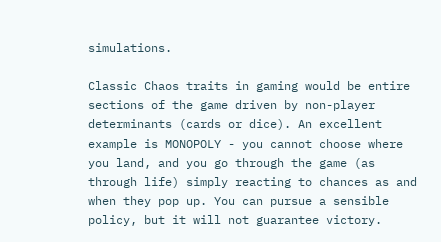simulations.

Classic Chaos traits in gaming would be entire sections of the game driven by non-player determinants (cards or dice). An excellent example is MONOPOLY - you cannot choose where you land, and you go through the game (as through life) simply reacting to chances as and when they pop up. You can pursue a sensible policy, but it will not guarantee victory.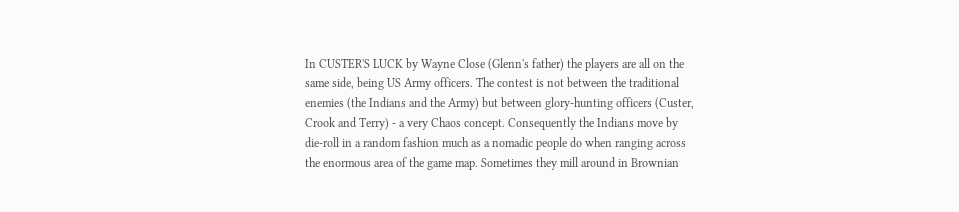In CUSTER'S LUCK by Wayne Close (Glenn's father) the players are all on the same side, being US Army officers. The contest is not between the traditional enemies (the Indians and the Army) but between glory-hunting officers (Custer, Crook and Terry) - a very Chaos concept. Consequently the Indians move by die-roll in a random fashion much as a nomadic people do when ranging across the enormous area of the game map. Sometimes they mill around in Brownian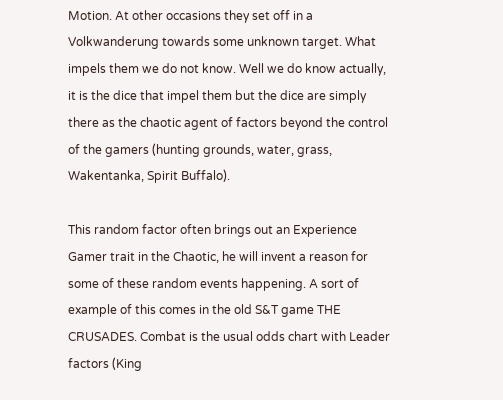Motion. At other occasions they set off in a Volkwanderung towards some unknown target. What impels them we do not know. Well we do know actually, it is the dice that impel them but the dice are simply there as the chaotic agent of factors beyond the control of the gamers (hunting grounds, water, grass, Wakentanka, Spirit Buffalo).

This random factor often brings out an Experience Gamer trait in the Chaotic, he will invent a reason for some of these random events happening. A sort of example of this comes in the old S&T game THE CRUSADES. Combat is the usual odds chart with Leader factors (King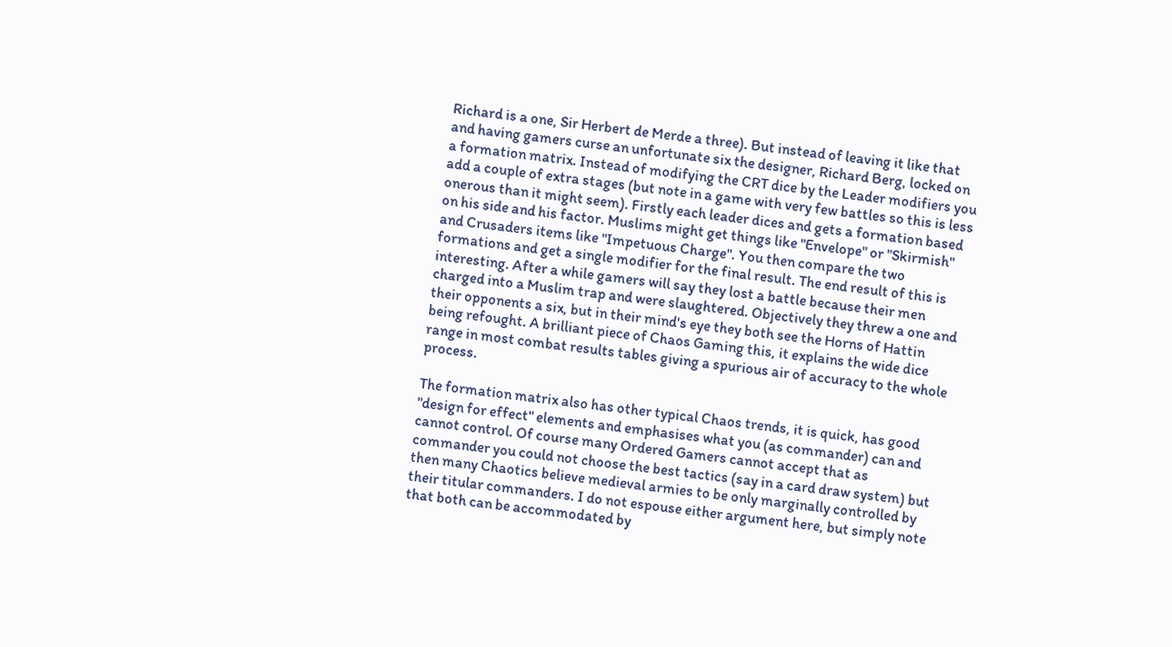Richard is a one, Sir Herbert de Merde a three). But instead of leaving it like that and having gamers curse an unfortunate six the designer, Richard Berg, locked on a formation matrix. Instead of modifying the CRT dice by the Leader modifiers you add a couple of extra stages (but note in a game with very few battles so this is less onerous than it might seem). Firstly each leader dices and gets a formation based on his side and his factor. Muslims might get things like "Envelope" or "Skirmish" and Crusaders items like "Impetuous Charge". You then compare the two formations and get a single modifier for the final result. The end result of this is interesting. After a while gamers will say they lost a battle because their men charged into a Muslim trap and were slaughtered. Objectively they threw a one and their opponents a six, but in their mind's eye they both see the Horns of Hattin being refought. A brilliant piece of Chaos Gaming this, it explains the wide dice range in most combat results tables giving a spurious air of accuracy to the whole process.

The formation matrix also has other typical Chaos trends, it is quick, has good "design for effect" elements and emphasises what you (as commander) can and cannot control. Of course many Ordered Gamers cannot accept that as commander you could not choose the best tactics (say in a card draw system) but then many Chaotics believe medieval armies to be only marginally controlled by their titular commanders. I do not espouse either argument here, but simply note that both can be accommodated by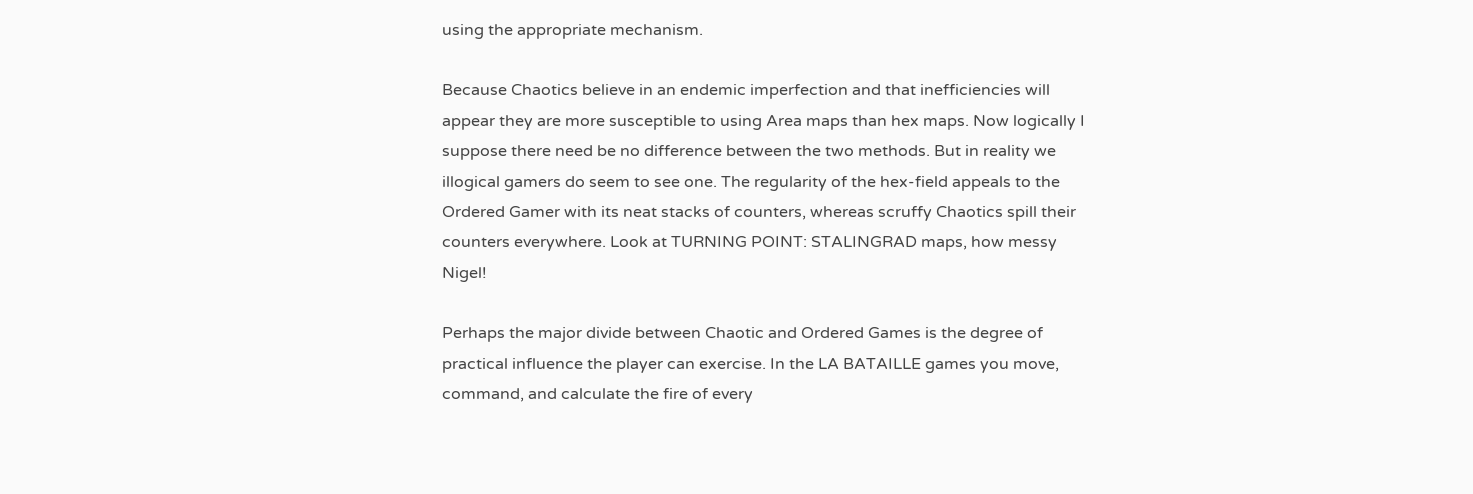using the appropriate mechanism.

Because Chaotics believe in an endemic imperfection and that inefficiencies will appear they are more susceptible to using Area maps than hex maps. Now logically I suppose there need be no difference between the two methods. But in reality we illogical gamers do seem to see one. The regularity of the hex-field appeals to the Ordered Gamer with its neat stacks of counters, whereas scruffy Chaotics spill their counters everywhere. Look at TURNING POINT: STALINGRAD maps, how messy Nigel!

Perhaps the major divide between Chaotic and Ordered Games is the degree of practical influence the player can exercise. In the LA BATAILLE games you move, command, and calculate the fire of every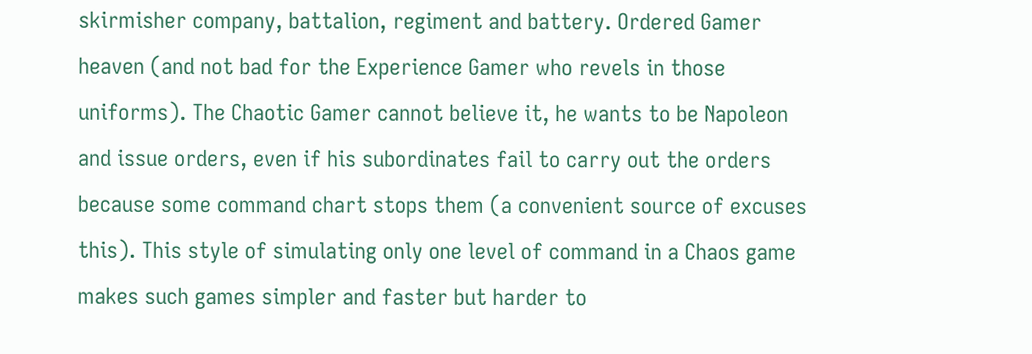skirmisher company, battalion, regiment and battery. Ordered Gamer heaven (and not bad for the Experience Gamer who revels in those uniforms). The Chaotic Gamer cannot believe it, he wants to be Napoleon and issue orders, even if his subordinates fail to carry out the orders because some command chart stops them (a convenient source of excuses this). This style of simulating only one level of command in a Chaos game makes such games simpler and faster but harder to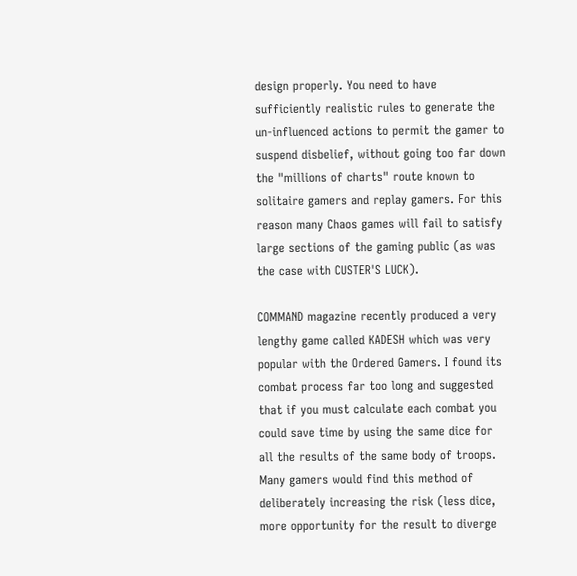design properly. You need to have sufficiently realistic rules to generate the un-influenced actions to permit the gamer to suspend disbelief, without going too far down the "millions of charts" route known to solitaire gamers and replay gamers. For this reason many Chaos games will fail to satisfy large sections of the gaming public (as was the case with CUSTER'S LUCK).

COMMAND magazine recently produced a very lengthy game called KADESH which was very popular with the Ordered Gamers. I found its combat process far too long and suggested that if you must calculate each combat you could save time by using the same dice for all the results of the same body of troops. Many gamers would find this method of deliberately increasing the risk (less dice, more opportunity for the result to diverge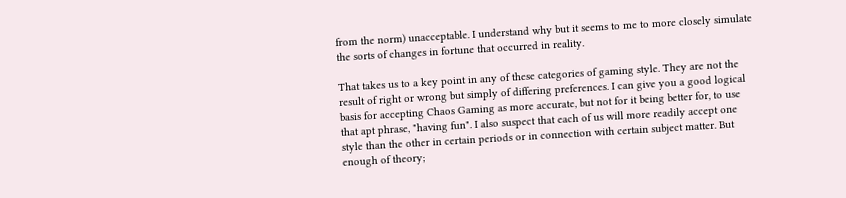from the norm) unacceptable. I understand why but it seems to me to more closely simulate the sorts of changes in fortune that occurred in reality.

That takes us to a key point in any of these categories of gaming style. They are not the result of right or wrong but simply of differing preferences. I can give you a good logical basis for accepting Chaos Gaming as more accurate, but not for it being better for, to use that apt phrase, "having fun". I also suspect that each of us will more readily accept one style than the other in certain periods or in connection with certain subject matter. But enough of theory;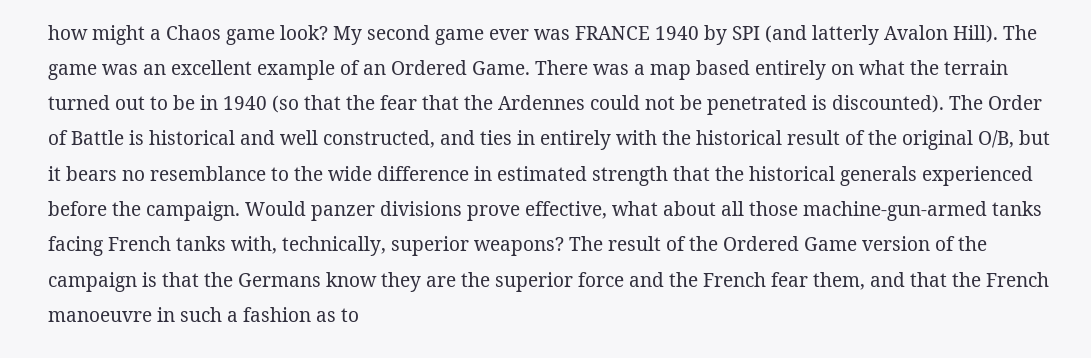how might a Chaos game look? My second game ever was FRANCE 1940 by SPI (and latterly Avalon Hill). The game was an excellent example of an Ordered Game. There was a map based entirely on what the terrain turned out to be in 1940 (so that the fear that the Ardennes could not be penetrated is discounted). The Order of Battle is historical and well constructed, and ties in entirely with the historical result of the original O/B, but it bears no resemblance to the wide difference in estimated strength that the historical generals experienced before the campaign. Would panzer divisions prove effective, what about all those machine-gun-armed tanks facing French tanks with, technically, superior weapons? The result of the Ordered Game version of the campaign is that the Germans know they are the superior force and the French fear them, and that the French manoeuvre in such a fashion as to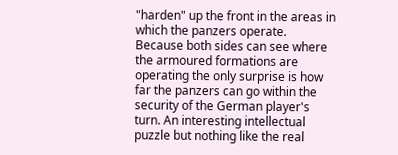"harden" up the front in the areas in which the panzers operate. Because both sides can see where the armoured formations are operating the only surprise is how far the panzers can go within the security of the German player's turn. An interesting intellectual puzzle but nothing like the real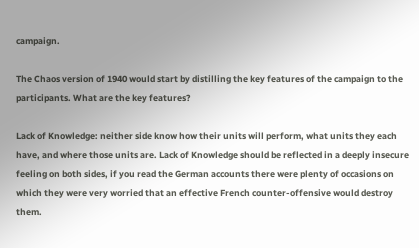campaign.

The Chaos version of 1940 would start by distilling the key features of the campaign to the participants. What are the key features?

Lack of Knowledge: neither side know how their units will perform, what units they each have, and where those units are. Lack of Knowledge should be reflected in a deeply insecure feeling on both sides, if you read the German accounts there were plenty of occasions on which they were very worried that an effective French counter-offensive would destroy them.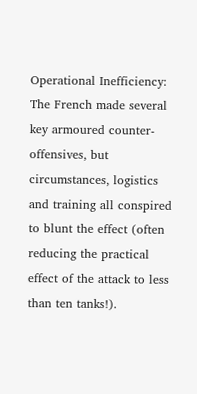Operational Inefficiency: The French made several key armoured counter- offensives, but circumstances, logistics and training all conspired to blunt the effect (often reducing the practical effect of the attack to less than ten tanks!).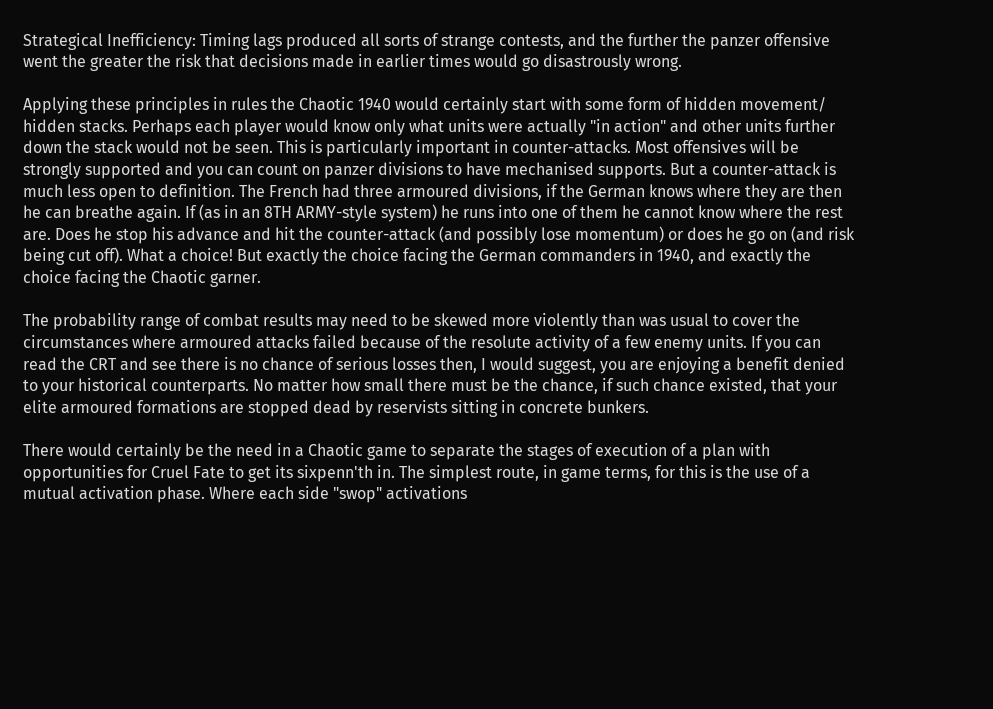Strategical Inefficiency: Timing lags produced all sorts of strange contests, and the further the panzer offensive went the greater the risk that decisions made in earlier times would go disastrously wrong.

Applying these principles in rules the Chaotic 1940 would certainly start with some form of hidden movement/ hidden stacks. Perhaps each player would know only what units were actually "in action" and other units further down the stack would not be seen. This is particularly important in counter-attacks. Most offensives will be strongly supported and you can count on panzer divisions to have mechanised supports. But a counter-attack is much less open to definition. The French had three armoured divisions, if the German knows where they are then he can breathe again. If (as in an 8TH ARMY-style system) he runs into one of them he cannot know where the rest are. Does he stop his advance and hit the counter-attack (and possibly lose momentum) or does he go on (and risk being cut off). What a choice! But exactly the choice facing the German commanders in 1940, and exactly the choice facing the Chaotic garner.

The probability range of combat results may need to be skewed more violently than was usual to cover the circumstances where armoured attacks failed because of the resolute activity of a few enemy units. If you can read the CRT and see there is no chance of serious losses then, I would suggest, you are enjoying a benefit denied to your historical counterparts. No matter how small there must be the chance, if such chance existed, that your elite armoured formations are stopped dead by reservists sitting in concrete bunkers.

There would certainly be the need in a Chaotic game to separate the stages of execution of a plan with opportunities for Cruel Fate to get its sixpenn'th in. The simplest route, in game terms, for this is the use of a mutual activation phase. Where each side "swop" activations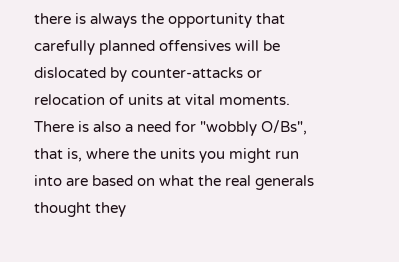there is always the opportunity that carefully planned offensives will be dislocated by counter-attacks or relocation of units at vital moments. There is also a need for "wobbly O/Bs", that is, where the units you might run into are based on what the real generals thought they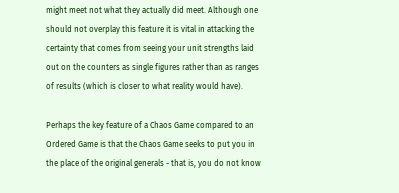might meet not what they actually did meet. Although one should not overplay this feature it is vital in attacking the certainty that comes from seeing your unit strengths laid out on the counters as single figures rather than as ranges of results (which is closer to what reality would have).

Perhaps the key feature of a Chaos Game compared to an Ordered Game is that the Chaos Game seeks to put you in the place of the original generals - that is, you do not know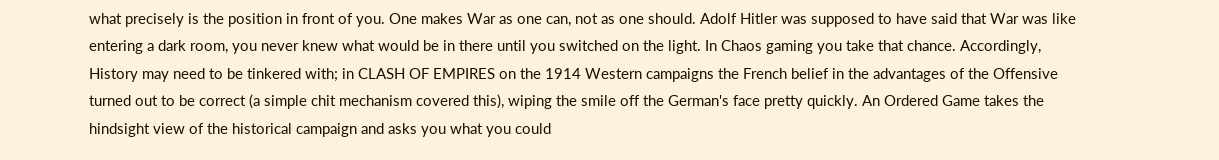what precisely is the position in front of you. One makes War as one can, not as one should. Adolf Hitler was supposed to have said that War was like entering a dark room, you never knew what would be in there until you switched on the light. In Chaos gaming you take that chance. Accordingly, History may need to be tinkered with; in CLASH OF EMPIRES on the 1914 Western campaigns the French belief in the advantages of the Offensive turned out to be correct (a simple chit mechanism covered this), wiping the smile off the German's face pretty quickly. An Ordered Game takes the hindsight view of the historical campaign and asks you what you could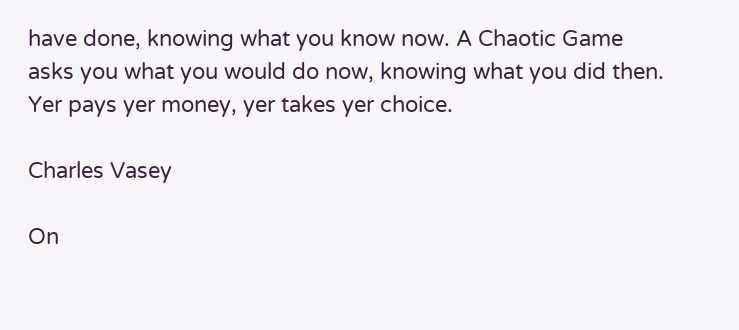have done, knowing what you know now. A Chaotic Game asks you what you would do now, knowing what you did then. Yer pays yer money, yer takes yer choice.

Charles Vasey

On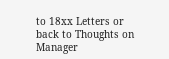to 18xx Letters or back to Thoughts on Manager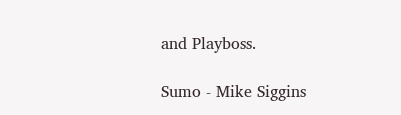and Playboss.

Sumo - Mike Siggins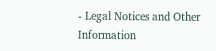- Legal Notices and Other Information